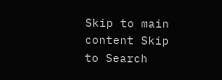Skip to main content Skip to Search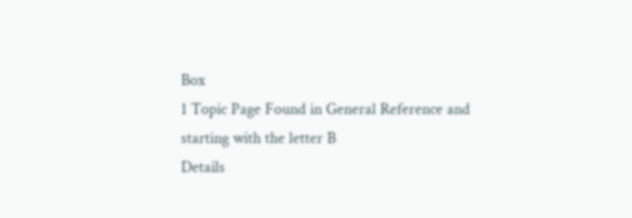Box
1 Topic Page Found in General Reference and starting with the letter B
Details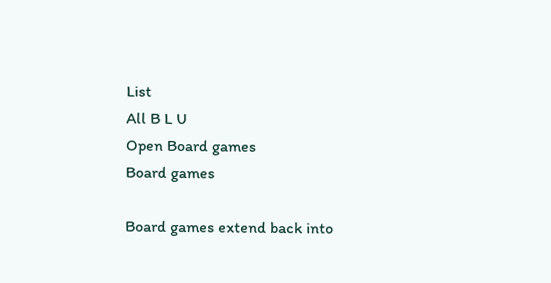List
All B L U
Open Board games
Board games

Board games extend back into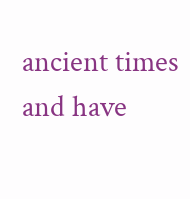ancient times and have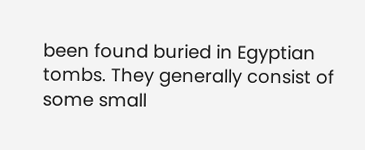been found buried in Egyptian tombs. They generally consist of some small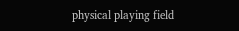physical playing field